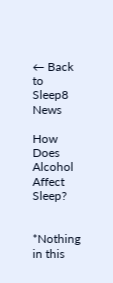← Back to Sleep8 News

How Does Alcohol Affect Sleep?


*Nothing in this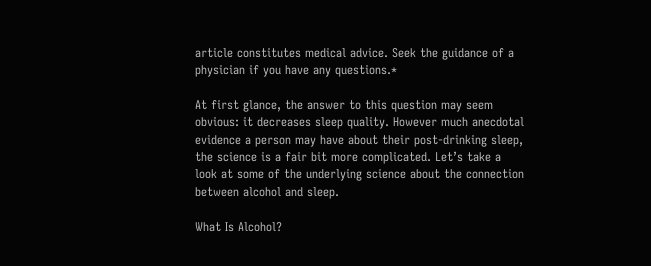article constitutes medical advice. Seek the guidance of a physician if you have any questions.*

At first glance, the answer to this question may seem obvious: it decreases sleep quality. However much anecdotal evidence a person may have about their post-drinking sleep, the science is a fair bit more complicated. Let’s take a look at some of the underlying science about the connection between alcohol and sleep.

What Is Alcohol?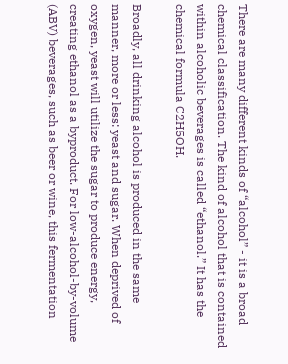There are many different kinds of “alcohol” - it is a broad chemical classification. The kind of alcohol that is contained within alcoholic beverages is called “ethanol.” It has the chemical formula C2H5OH.

Broadly, all drinking alcohol is produced in the same manner, more or less: yeast and sugar. When deprived of oxygen, yeast will utilize the sugar to produce energy, creating ethanol as a byproduct. For low-alcohol-by-volume (ABV) beverages, such as beer or wine, this fermentation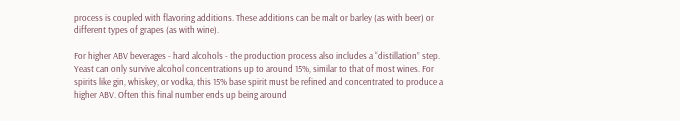process is coupled with flavoring additions. These additions can be malt or barley (as with beer) or different types of grapes (as with wine).

For higher ABV beverages - hard alcohols - the production process also includes a “distillation” step. Yeast can only survive alcohol concentrations up to around 15%, similar to that of most wines. For spirits like gin, whiskey, or vodka, this 15% base spirit must be refined and concentrated to produce a higher ABV. Often this final number ends up being around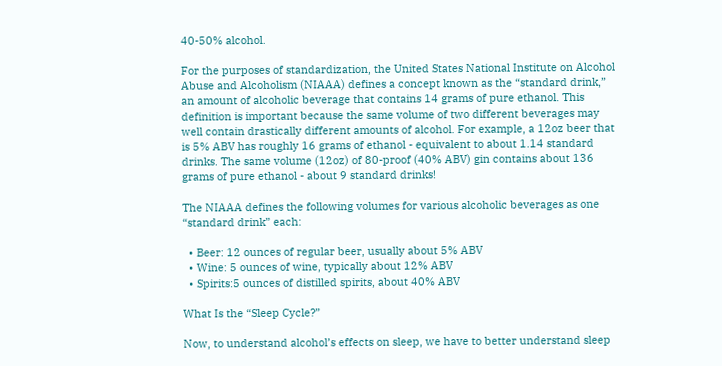40-50% alcohol.

For the purposes of standardization, the United States National Institute on Alcohol Abuse and Alcoholism (NIAAA) defines a concept known as the “standard drink,” an amount of alcoholic beverage that contains 14 grams of pure ethanol. This definition is important because the same volume of two different beverages may well contain drastically different amounts of alcohol. For example, a 12oz beer that is 5% ABV has roughly 16 grams of ethanol - equivalent to about 1.14 standard drinks. The same volume (12oz) of 80-proof (40% ABV) gin contains about 136 grams of pure ethanol - about 9 standard drinks!

The NIAAA defines the following volumes for various alcoholic beverages as one “standard drink” each:

  • Beer: 12 ounces of regular beer, usually about 5% ABV
  • Wine: 5 ounces of wine, typically about 12% ABV
  • Spirits:5 ounces of distilled spirits, about 40% ABV

What Is the “Sleep Cycle?”

Now, to understand alcohol’s effects on sleep, we have to better understand sleep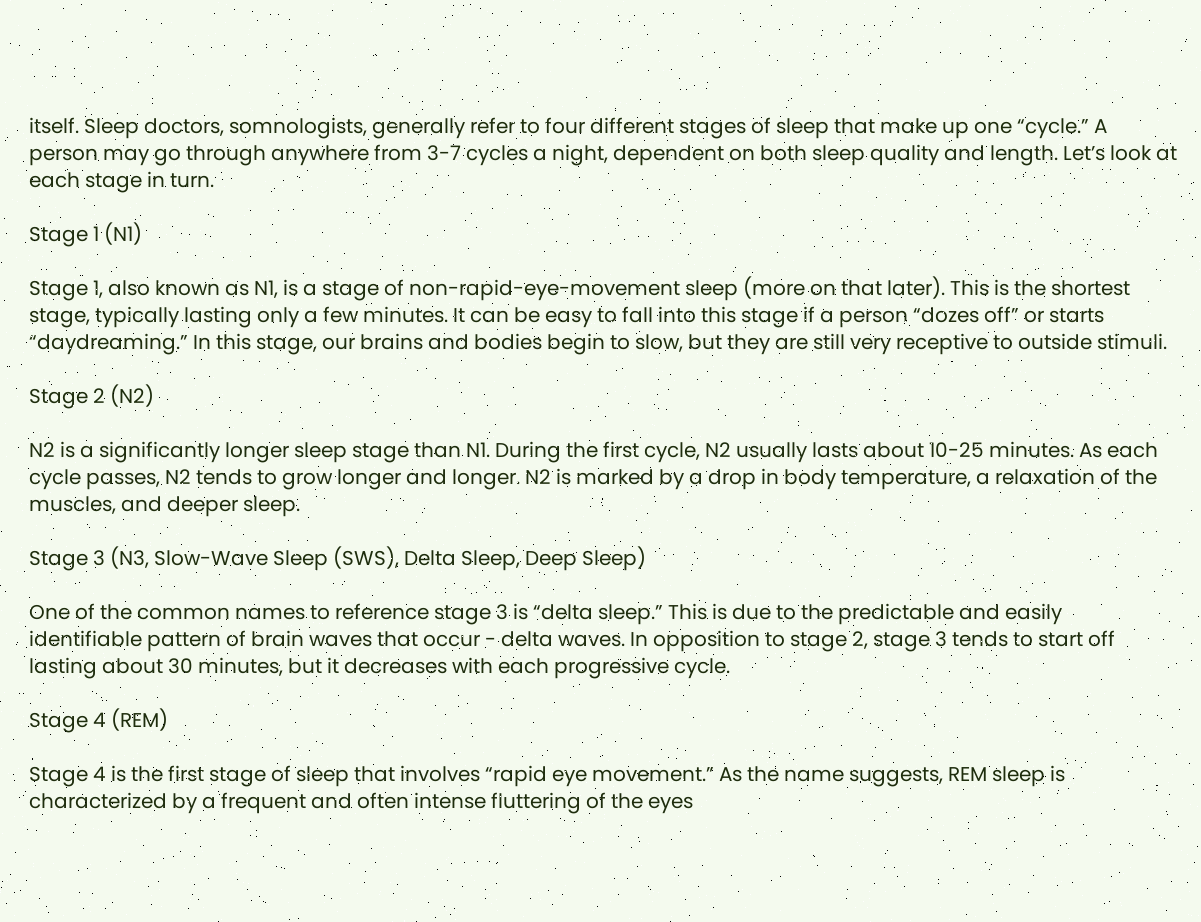itself. Sleep doctors, somnologists, generally refer to four different stages of sleep that make up one “cycle.” A person may go through anywhere from 3-7 cycles a night, dependent on both sleep quality and length. Let’s look at each stage in turn.

Stage 1 (N1)

Stage 1, also known as N1, is a stage of non-rapid-eye-movement sleep (more on that later). This is the shortest stage, typically lasting only a few minutes. It can be easy to fall into this stage if a person “dozes off” or starts “daydreaming.” In this stage, our brains and bodies begin to slow, but they are still very receptive to outside stimuli.

Stage 2 (N2)

N2 is a significantly longer sleep stage than N1. During the first cycle, N2 usually lasts about 10-25 minutes. As each cycle passes, N2 tends to grow longer and longer. N2 is marked by a drop in body temperature, a relaxation of the muscles, and deeper sleep.

Stage 3 (N3, Slow-Wave Sleep (SWS), Delta Sleep, Deep Sleep)

One of the common names to reference stage 3 is “delta sleep.” This is due to the predictable and easily identifiable pattern of brain waves that occur - delta waves. In opposition to stage 2, stage 3 tends to start off lasting about 30 minutes, but it decreases with each progressive cycle.

Stage 4 (REM)

Stage 4 is the first stage of sleep that involves “rapid eye movement.” As the name suggests, REM sleep is characterized by a frequent and often intense fluttering of the eyes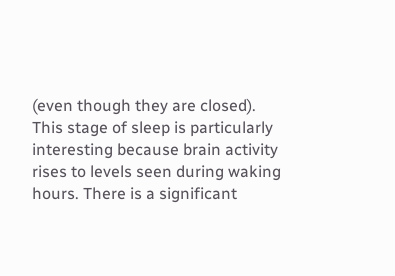(even though they are closed). This stage of sleep is particularly interesting because brain activity rises to levels seen during waking hours. There is a significant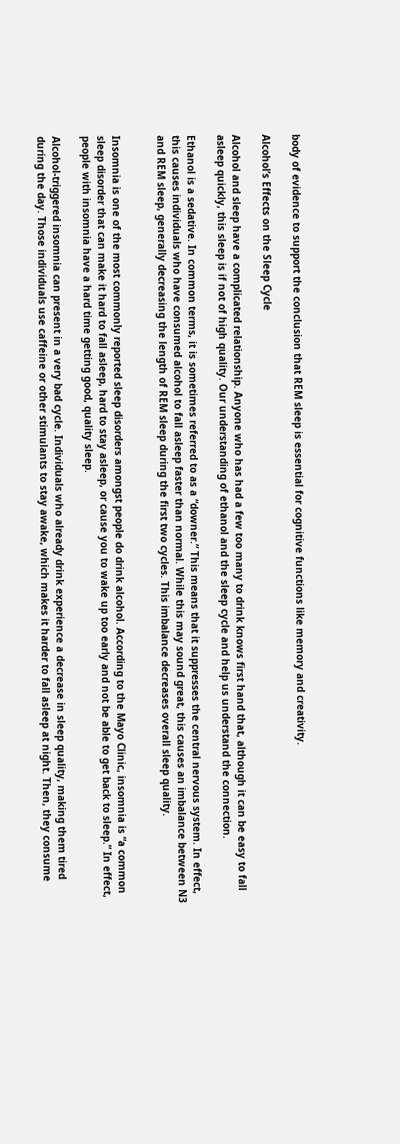body of evidence to support the conclusion that REM sleep is essential for cognitive functions like memory and creativity.

Alcohol’s Effects on the Sleep Cycle

Alcohol and sleep have a complicated relationship. Anyone who has had a few too many to drink knows first hand that, although it can be easy to fall asleep quickly, this sleep is if not of high quality. Our understanding of ethanol and the sleep cycle and help us understand the connection.

Ethanol is a sedative. In common terms, it is sometimes referred to as a “downer.” This means that it suppresses the central nervous system. In effect, this causes individuals who have consumed alcohol to fall asleep faster than normal. While this may sound great, this causes an imbalance between N3 and REM sleep, generally decreasing the length of REM sleep during the first two cycles. This imbalance decreases overall sleep quality.


Insomnia is one of the most commonly reported sleep disorders amongst people do drink alcohol. According to the Mayo Clinic, insomnia is “a common sleep disorder that can make it hard to fall asleep, hard to stay asleep, or cause you to wake up too early and not be able to get back to sleep.” In effect, people with insomnia have a hard time getting good, quality sleep.

Alcohol-triggered insomnia can present in a very bad cycle. Individuals who already drink experience a decrease in sleep quality, making them tired during the day. Those individuals use caffeine or other stimulants to stay awake, which makes it harder to fall asleep at night. Then, they consume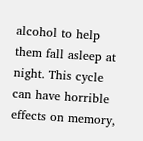alcohol to help them fall asleep at night. This cycle can have horrible effects on memory,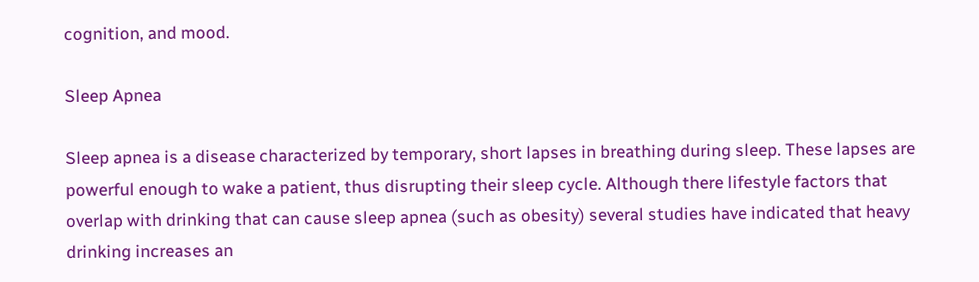cognition, and mood.

Sleep Apnea

Sleep apnea is a disease characterized by temporary, short lapses in breathing during sleep. These lapses are powerful enough to wake a patient, thus disrupting their sleep cycle. Although there lifestyle factors that overlap with drinking that can cause sleep apnea (such as obesity) several studies have indicated that heavy drinking increases an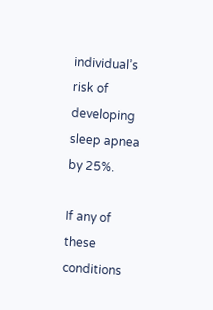individual’s risk of developing sleep apnea by 25%.

If any of these conditions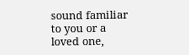sound familiar to you or a loved one,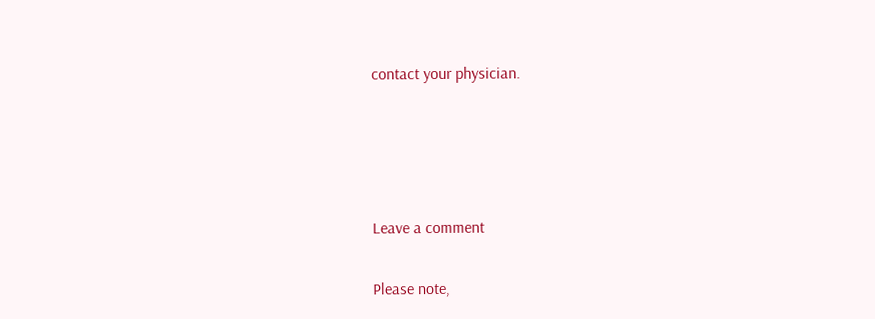contact your physician.




Leave a comment

Please note,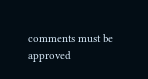comments must be approved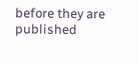before they are published